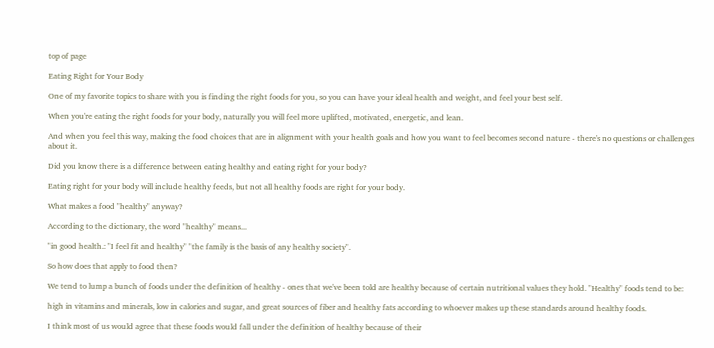top of page

Eating Right for Your Body

One of my favorite topics to share with you is finding the right foods for you, so you can have your ideal health and weight, and feel your best self.

When you're eating the right foods for your body, naturally you will feel more uplifted, motivated, energetic, and lean.

And when you feel this way, making the food choices that are in alignment with your health goals and how you want to feel becomes second nature - there's no questions or challenges about it.

Did you know there is a difference between eating healthy and eating right for your body?

Eating right for your body will include healthy feeds, but not all healthy foods are right for your body.

What makes a food "healthy" anyway?

According to the dictionary, the word "healthy" means...

"in good health.: "I feel fit and healthy" "the family is the basis of any healthy society".

So how does that apply to food then?

We tend to lump a bunch of foods under the definition of healthy - ones that we've been told are healthy because of certain nutritional values they hold. "Healthy" foods tend to be:

high in vitamins and minerals, low in calories and sugar, and great sources of fiber and healthy fats according to whoever makes up these standards around healthy foods.

I think most of us would agree that these foods would fall under the definition of healthy because of their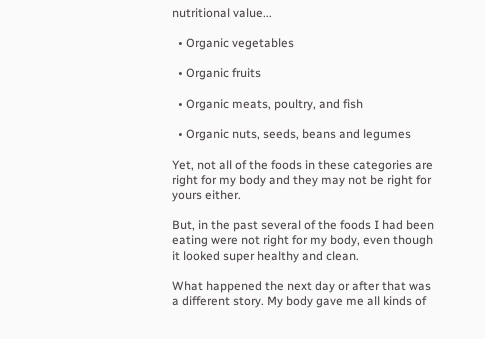nutritional value...

  • Organic vegetables

  • Organic fruits

  • Organic meats, poultry, and fish

  • Organic nuts, seeds, beans and legumes

Yet, not all of the foods in these categories are right for my body and they may not be right for yours either.

But, in the past several of the foods I had been eating were not right for my body, even though it looked super healthy and clean.

What happened the next day or after that was a different story. My body gave me all kinds of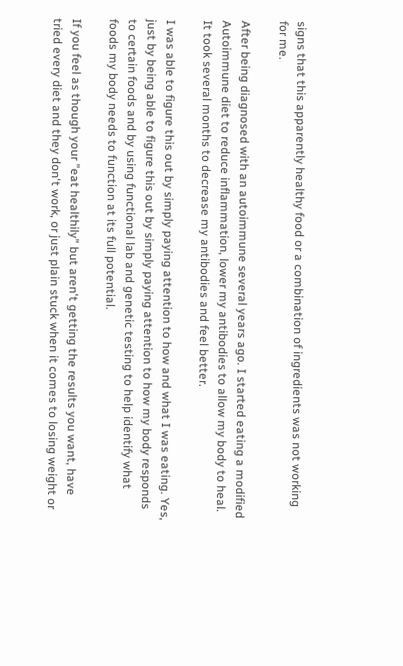signs that this apparently healthy food or a combination of ingredients was not working for me.

After being diagnosed with an autoimmune several years ago. I started eating a modified Autoimmune diet to reduce inflammation, lower my antibodies to allow my body to heal. It took several months to decrease my antibodies and feel better.

I was able to figure this out by simply paying attention to how and what I was eating. Yes, just by being able to figure this out by simply paying attention to how my body responds to certain foods and by using functional lab and genetic testing to help identify what foods my body needs to function at its full potential.

If you feel as though your "eat healthily" but aren't getting the results you want, have tried every diet and they don't work, or just plain stuck when it comes to losing weight or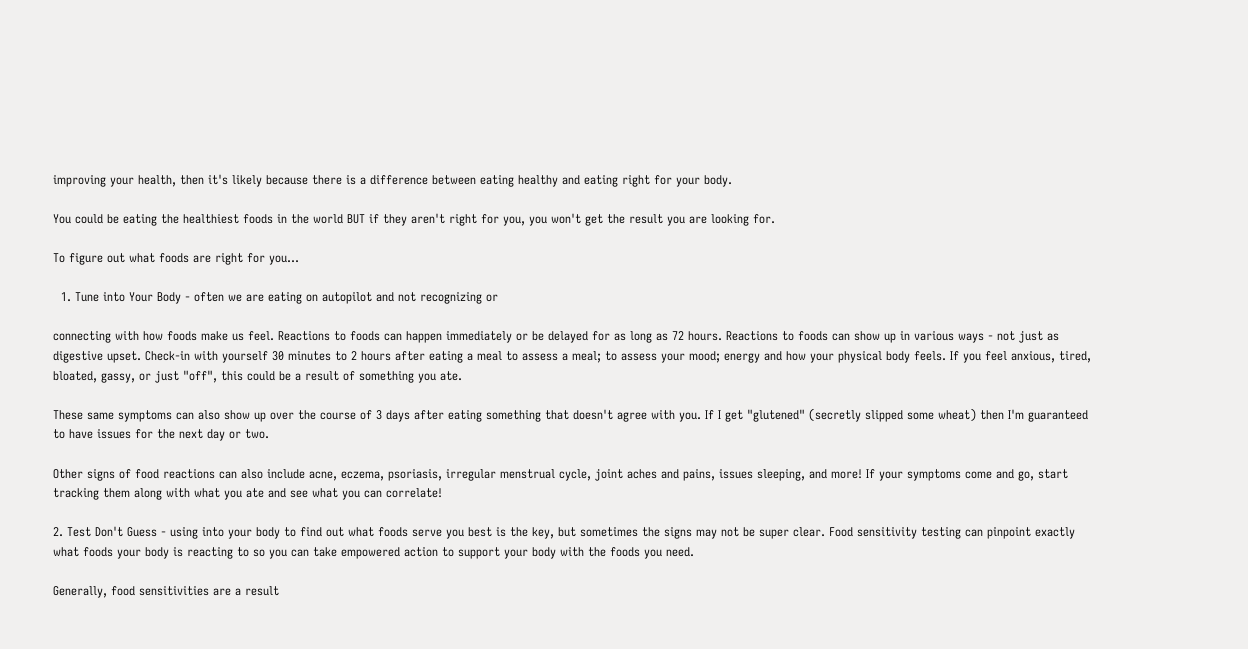improving your health, then it's likely because there is a difference between eating healthy and eating right for your body.

You could be eating the healthiest foods in the world BUT if they aren't right for you, you won't get the result you are looking for.

To figure out what foods are right for you...

  1. Tune into Your Body - often we are eating on autopilot and not recognizing or

connecting with how foods make us feel. Reactions to foods can happen immediately or be delayed for as long as 72 hours. Reactions to foods can show up in various ways - not just as digestive upset. Check-in with yourself 30 minutes to 2 hours after eating a meal to assess a meal; to assess your mood; energy and how your physical body feels. If you feel anxious, tired, bloated, gassy, or just "off", this could be a result of something you ate.

These same symptoms can also show up over the course of 3 days after eating something that doesn't agree with you. If I get "glutened" (secretly slipped some wheat) then I'm guaranteed to have issues for the next day or two.

Other signs of food reactions can also include acne, eczema, psoriasis, irregular menstrual cycle, joint aches and pains, issues sleeping, and more! If your symptoms come and go, start tracking them along with what you ate and see what you can correlate!

2. Test Don't Guess - using into your body to find out what foods serve you best is the key, but sometimes the signs may not be super clear. Food sensitivity testing can pinpoint exactly what foods your body is reacting to so you can take empowered action to support your body with the foods you need.

Generally, food sensitivities are a result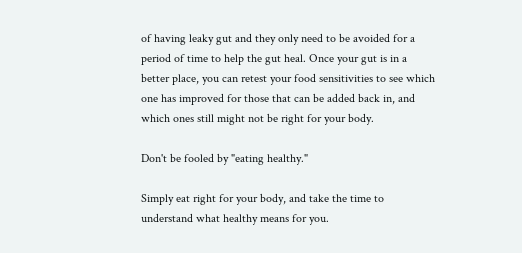of having leaky gut and they only need to be avoided for a period of time to help the gut heal. Once your gut is in a better place, you can retest your food sensitivities to see which one has improved for those that can be added back in, and which ones still might not be right for your body.

Don't be fooled by "eating healthy."

Simply eat right for your body, and take the time to understand what healthy means for you.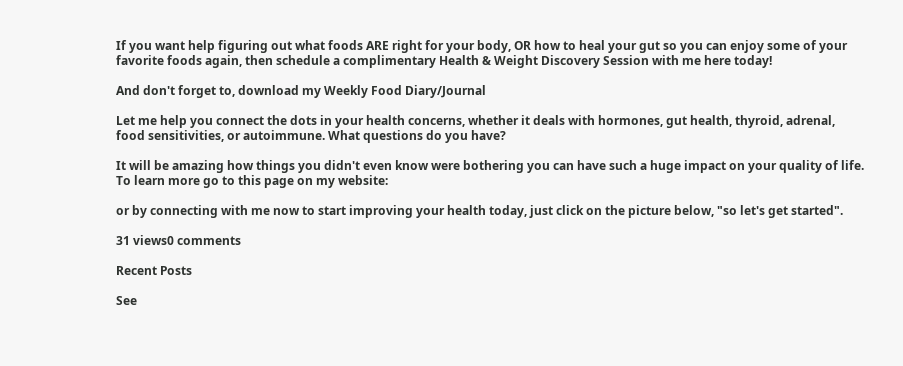If you want help figuring out what foods ARE right for your body, OR how to heal your gut so you can enjoy some of your favorite foods again, then schedule a complimentary Health & Weight Discovery Session with me here today!

And don't forget to, download my Weekly Food Diary/Journal

Let me help you connect the dots in your health concerns, whether it deals with hormones, gut health, thyroid, adrenal, food sensitivities, or autoimmune. What questions do you have?

It will be amazing how things you didn't even know were bothering you can have such a huge impact on your quality of life. To learn more go to this page on my website:

or by connecting with me now to start improving your health today, just click on the picture below, "so let's get started".

31 views0 comments

Recent Posts

See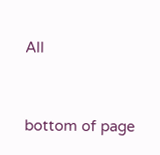All


bottom of page